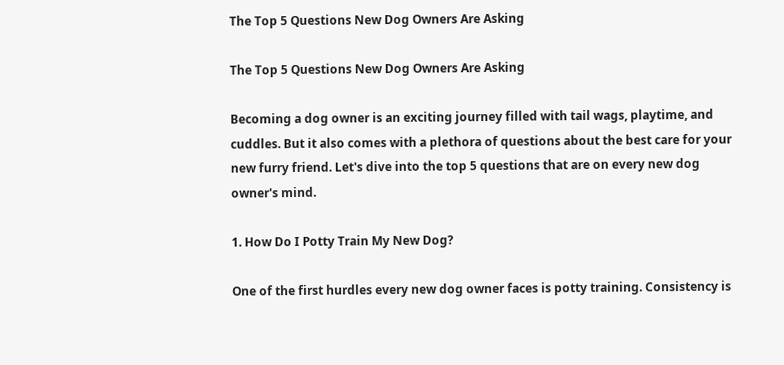The Top 5 Questions New Dog Owners Are Asking

The Top 5 Questions New Dog Owners Are Asking

Becoming a dog owner is an exciting journey filled with tail wags, playtime, and cuddles. But it also comes with a plethora of questions about the best care for your new furry friend. Let's dive into the top 5 questions that are on every new dog owner's mind.

1. How Do I Potty Train My New Dog?

One of the first hurdles every new dog owner faces is potty training. Consistency is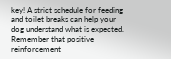key! A strict schedule for feeding and toilet breaks can help your dog understand what is expected. Remember that positive reinforcement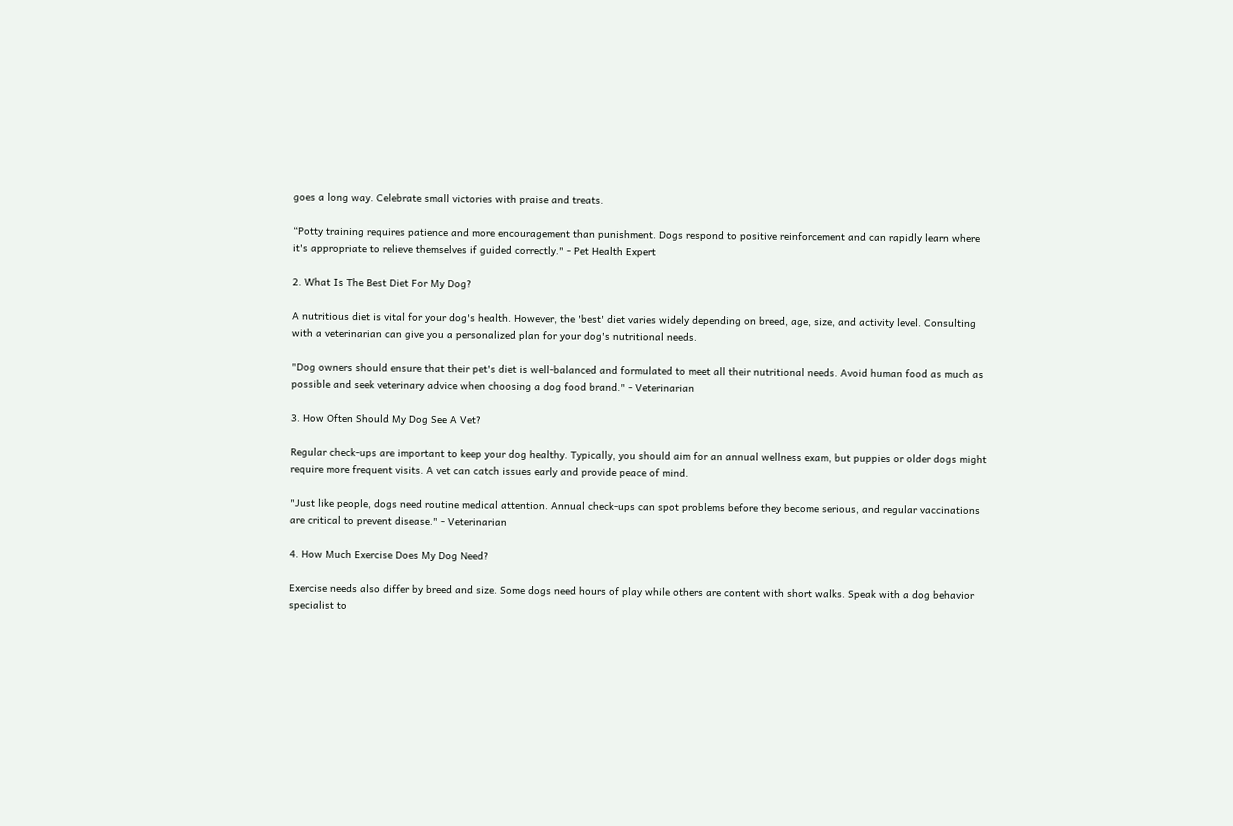goes a long way. Celebrate small victories with praise and treats.

“Potty training requires patience and more encouragement than punishment. Dogs respond to positive reinforcement and can rapidly learn where it's appropriate to relieve themselves if guided correctly." - Pet Health Expert

2. What Is The Best Diet For My Dog?

A nutritious diet is vital for your dog's health. However, the 'best' diet varies widely depending on breed, age, size, and activity level. Consulting with a veterinarian can give you a personalized plan for your dog's nutritional needs.

"Dog owners should ensure that their pet's diet is well-balanced and formulated to meet all their nutritional needs. Avoid human food as much as possible and seek veterinary advice when choosing a dog food brand." - Veterinarian

3. How Often Should My Dog See A Vet?

Regular check-ups are important to keep your dog healthy. Typically, you should aim for an annual wellness exam, but puppies or older dogs might require more frequent visits. A vet can catch issues early and provide peace of mind.

"Just like people, dogs need routine medical attention. Annual check-ups can spot problems before they become serious, and regular vaccinations are critical to prevent disease." - Veterinarian

4. How Much Exercise Does My Dog Need?

Exercise needs also differ by breed and size. Some dogs need hours of play while others are content with short walks. Speak with a dog behavior specialist to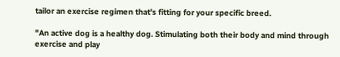tailor an exercise regimen that's fitting for your specific breed.

"An active dog is a healthy dog. Stimulating both their body and mind through exercise and play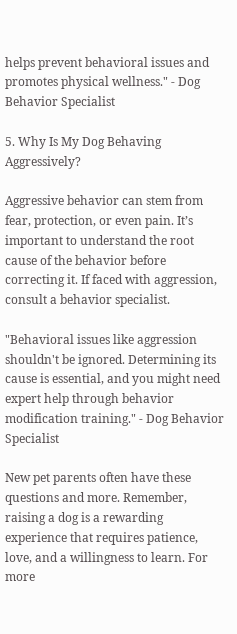helps prevent behavioral issues and promotes physical wellness." - Dog Behavior Specialist

5. Why Is My Dog Behaving Aggressively?

Aggressive behavior can stem from fear, protection, or even pain. It’s important to understand the root cause of the behavior before correcting it. If faced with aggression, consult a behavior specialist.

"Behavioral issues like aggression shouldn't be ignored. Determining its cause is essential, and you might need expert help through behavior modification training." - Dog Behavior Specialist

New pet parents often have these questions and more. Remember, raising a dog is a rewarding experience that requires patience, love, and a willingness to learn. For more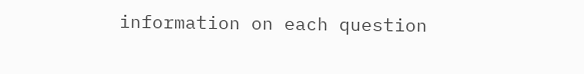information on each question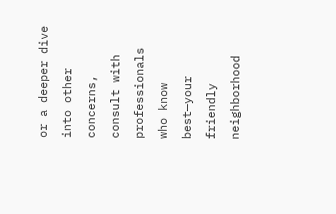or a deeper dive into other concerns, consult with professionals who know best—your friendly neighborhood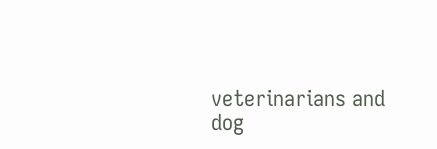veterinarians and dog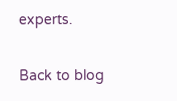experts.

Back to blog